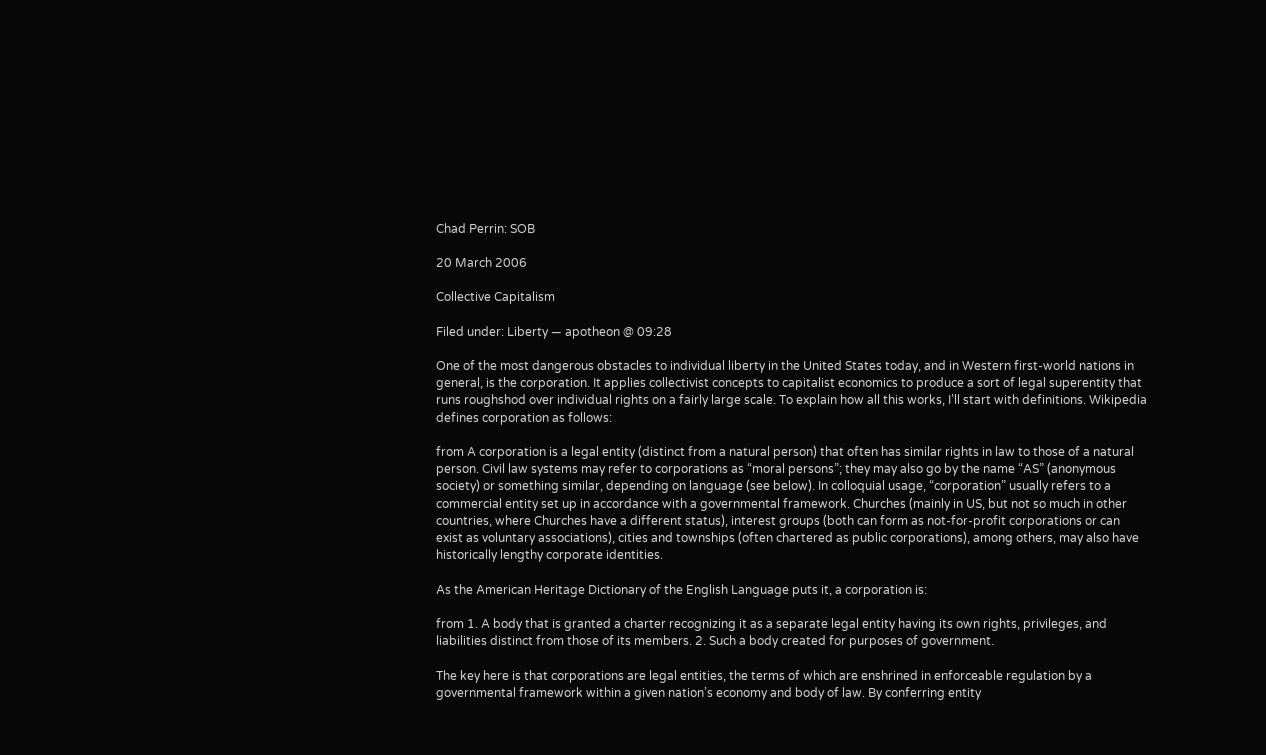Chad Perrin: SOB

20 March 2006

Collective Capitalism

Filed under: Liberty — apotheon @ 09:28

One of the most dangerous obstacles to individual liberty in the United States today, and in Western first-world nations in general, is the corporation. It applies collectivist concepts to capitalist economics to produce a sort of legal superentity that runs roughshod over individual rights on a fairly large scale. To explain how all this works, I’ll start with definitions. Wikipedia defines corporation as follows:

from A corporation is a legal entity (distinct from a natural person) that often has similar rights in law to those of a natural person. Civil law systems may refer to corporations as “moral persons”; they may also go by the name “AS” (anonymous society) or something similar, depending on language (see below). In colloquial usage, “corporation” usually refers to a commercial entity set up in accordance with a governmental framework. Churches (mainly in US, but not so much in other countries, where Churches have a different status), interest groups (both can form as not-for-profit corporations or can exist as voluntary associations), cities and townships (often chartered as public corporations), among others, may also have historically lengthy corporate identities.

As the American Heritage Dictionary of the English Language puts it, a corporation is:

from 1. A body that is granted a charter recognizing it as a separate legal entity having its own rights, privileges, and liabilities distinct from those of its members. 2. Such a body created for purposes of government.

The key here is that corporations are legal entities, the terms of which are enshrined in enforceable regulation by a governmental framework within a given nation’s economy and body of law. By conferring entity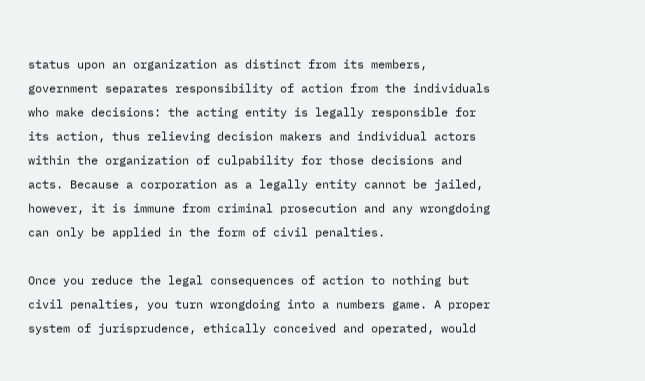status upon an organization as distinct from its members, government separates responsibility of action from the individuals who make decisions: the acting entity is legally responsible for its action, thus relieving decision makers and individual actors within the organization of culpability for those decisions and acts. Because a corporation as a legally entity cannot be jailed, however, it is immune from criminal prosecution and any wrongdoing can only be applied in the form of civil penalties.

Once you reduce the legal consequences of action to nothing but civil penalties, you turn wrongdoing into a numbers game. A proper system of jurisprudence, ethically conceived and operated, would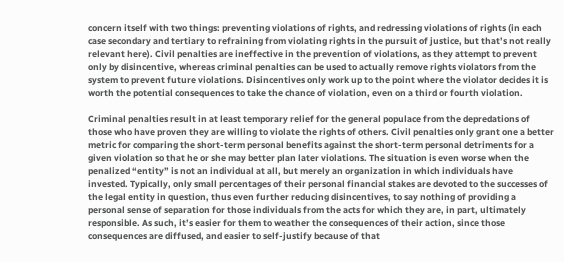concern itself with two things: preventing violations of rights, and redressing violations of rights (in each case secondary and tertiary to refraining from violating rights in the pursuit of justice, but that’s not really relevant here). Civil penalties are ineffective in the prevention of violations, as they attempt to prevent only by disincentive, whereas criminal penalties can be used to actually remove rights violators from the system to prevent future violations. Disincentives only work up to the point where the violator decides it is worth the potential consequences to take the chance of violation, even on a third or fourth violation.

Criminal penalties result in at least temporary relief for the general populace from the depredations of those who have proven they are willing to violate the rights of others. Civil penalties only grant one a better metric for comparing the short-term personal benefits against the short-term personal detriments for a given violation so that he or she may better plan later violations. The situation is even worse when the penalized “entity” is not an individual at all, but merely an organization in which individuals have invested. Typically, only small percentages of their personal financial stakes are devoted to the successes of the legal entity in question, thus even further reducing disincentives, to say nothing of providing a personal sense of separation for those individuals from the acts for which they are, in part, ultimately responsible. As such, it’s easier for them to weather the consequences of their action, since those consequences are diffused, and easier to self-justify because of that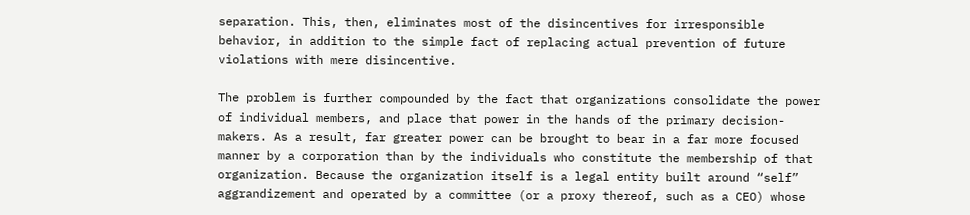separation. This, then, eliminates most of the disincentives for irresponsible behavior, in addition to the simple fact of replacing actual prevention of future violations with mere disincentive.

The problem is further compounded by the fact that organizations consolidate the power of individual members, and place that power in the hands of the primary decision-makers. As a result, far greater power can be brought to bear in a far more focused manner by a corporation than by the individuals who constitute the membership of that organization. Because the organization itself is a legal entity built around “self” aggrandizement and operated by a committee (or a proxy thereof, such as a CEO) whose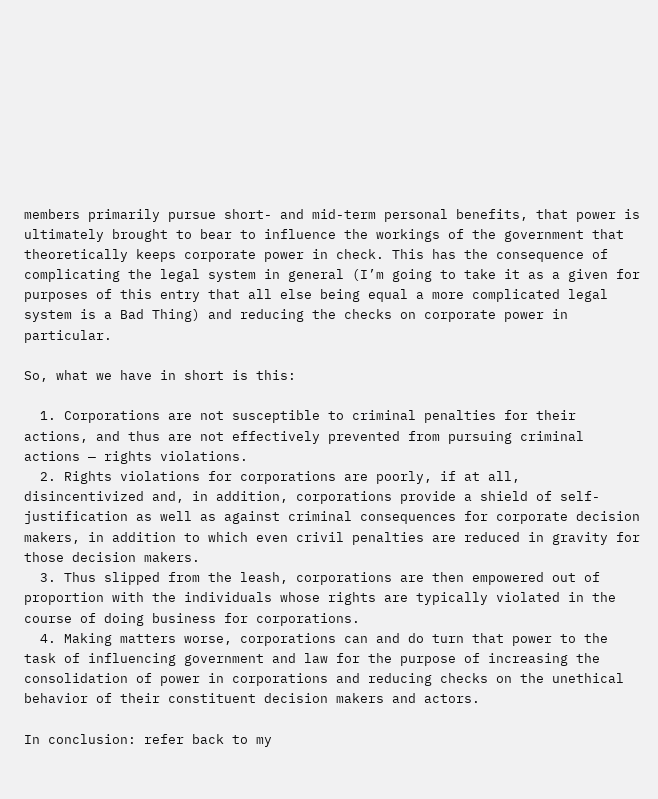members primarily pursue short- and mid-term personal benefits, that power is ultimately brought to bear to influence the workings of the government that theoretically keeps corporate power in check. This has the consequence of complicating the legal system in general (I’m going to take it as a given for purposes of this entry that all else being equal a more complicated legal system is a Bad Thing) and reducing the checks on corporate power in particular.

So, what we have in short is this:

  1. Corporations are not susceptible to criminal penalties for their actions, and thus are not effectively prevented from pursuing criminal actions — rights violations.
  2. Rights violations for corporations are poorly, if at all, disincentivized and, in addition, corporations provide a shield of self-justification as well as against criminal consequences for corporate decision makers, in addition to which even crivil penalties are reduced in gravity for those decision makers.
  3. Thus slipped from the leash, corporations are then empowered out of proportion with the individuals whose rights are typically violated in the course of doing business for corporations.
  4. Making matters worse, corporations can and do turn that power to the task of influencing government and law for the purpose of increasing the consolidation of power in corporations and reducing checks on the unethical behavior of their constituent decision makers and actors.

In conclusion: refer back to my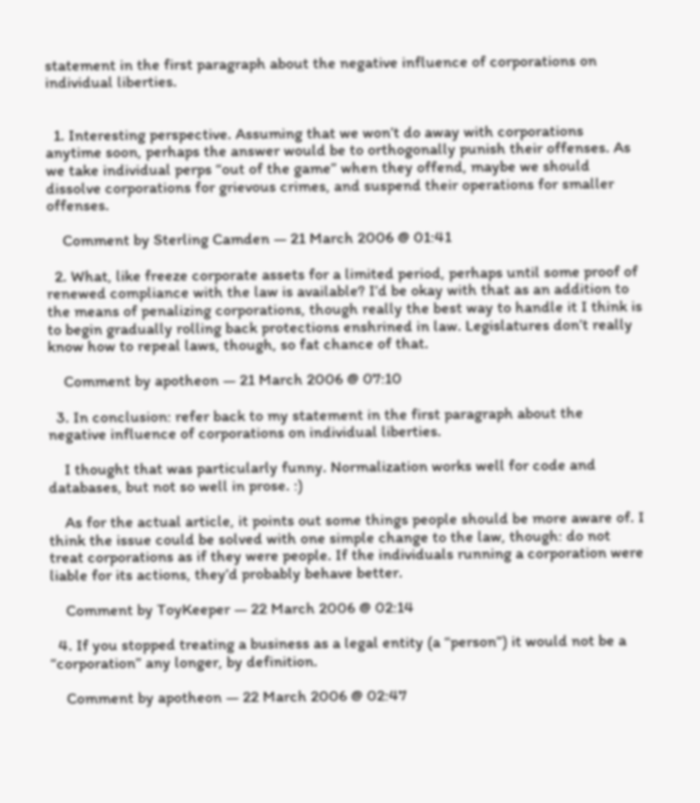statement in the first paragraph about the negative influence of corporations on individual liberties.


  1. Interesting perspective. Assuming that we won’t do away with corporations anytime soon, perhaps the answer would be to orthogonally punish their offenses. As we take individual perps “out of the game” when they offend, maybe we should dissolve corporations for grievous crimes, and suspend their operations for smaller offenses.

    Comment by Sterling Camden — 21 March 2006 @ 01:41

  2. What, like freeze corporate assets for a limited period, perhaps until some proof of renewed compliance with the law is available? I’d be okay with that as an addition to the means of penalizing corporations, though really the best way to handle it I think is to begin gradually rolling back protections enshrined in law. Legislatures don’t really know how to repeal laws, though, so fat chance of that.

    Comment by apotheon — 21 March 2006 @ 07:10

  3. In conclusion: refer back to my statement in the first paragraph about the negative influence of corporations on individual liberties.

    I thought that was particularly funny. Normalization works well for code and databases, but not so well in prose. :)

    As for the actual article, it points out some things people should be more aware of. I think the issue could be solved with one simple change to the law, though: do not treat corporations as if they were people. If the individuals running a corporation were liable for its actions, they’d probably behave better.

    Comment by ToyKeeper — 22 March 2006 @ 02:14

  4. If you stopped treating a business as a legal entity (a “person”) it would not be a “corporation” any longer, by definition.

    Comment by apotheon — 22 March 2006 @ 02:47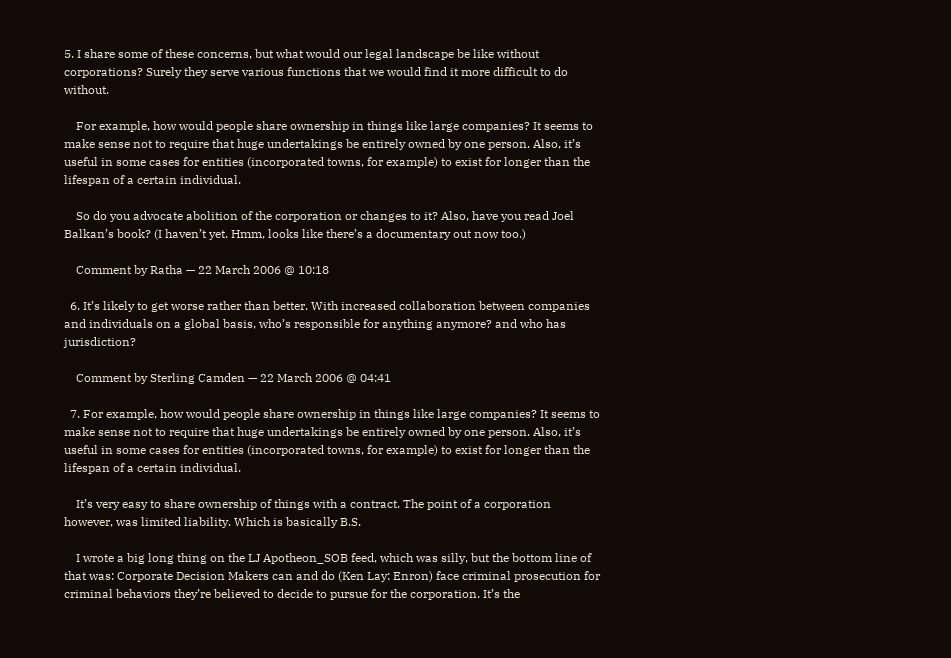5. I share some of these concerns, but what would our legal landscape be like without corporations? Surely they serve various functions that we would find it more difficult to do without.

    For example, how would people share ownership in things like large companies? It seems to make sense not to require that huge undertakings be entirely owned by one person. Also, it’s useful in some cases for entities (incorporated towns, for example) to exist for longer than the lifespan of a certain individual.

    So do you advocate abolition of the corporation or changes to it? Also, have you read Joel Balkan’s book? (I haven’t yet. Hmm, looks like there’s a documentary out now too.)

    Comment by Ratha — 22 March 2006 @ 10:18

  6. It’s likely to get worse rather than better. With increased collaboration between companies and individuals on a global basis, who’s responsible for anything anymore? and who has jurisdiction?

    Comment by Sterling Camden — 22 March 2006 @ 04:41

  7. For example, how would people share ownership in things like large companies? It seems to make sense not to require that huge undertakings be entirely owned by one person. Also, it’s useful in some cases for entities (incorporated towns, for example) to exist for longer than the lifespan of a certain individual.

    It’s very easy to share ownership of things with a contract. The point of a corporation however, was limited liability. Which is basically B.S.

    I wrote a big long thing on the LJ Apotheon_SOB feed, which was silly, but the bottom line of that was: Corporate Decision Makers can and do (Ken Lay: Enron) face criminal prosecution for criminal behaviors they’re believed to decide to pursue for the corporation. It’s the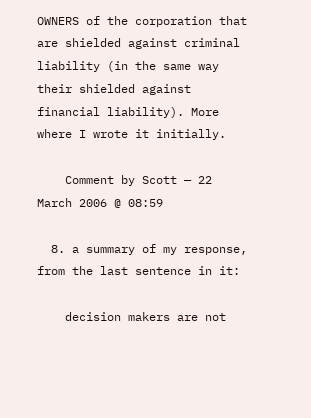OWNERS of the corporation that are shielded against criminal liability (in the same way their shielded against financial liability). More where I wrote it initially.

    Comment by Scott — 22 March 2006 @ 08:59

  8. a summary of my response, from the last sentence in it:

    decision makers are not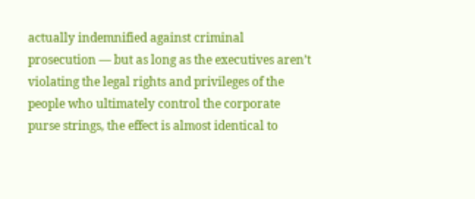actually indemnified against criminal prosecution — but as long as the executives aren’t violating the legal rights and privileges of the people who ultimately control the corporate purse strings, the effect is almost identical to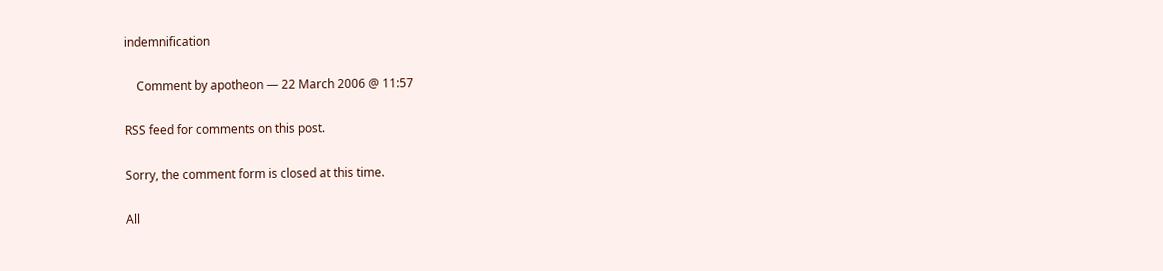indemnification

    Comment by apotheon — 22 March 2006 @ 11:57

RSS feed for comments on this post.

Sorry, the comment form is closed at this time.

All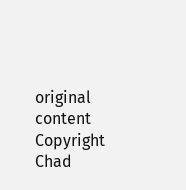original content Copyright Chad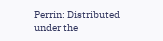Perrin: Distributed under the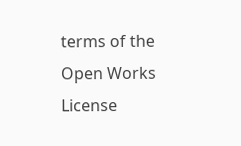terms of the Open Works License